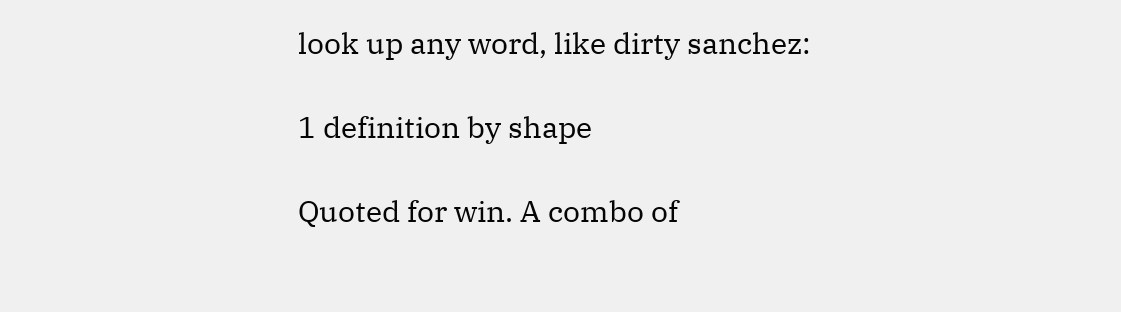look up any word, like dirty sanchez:

1 definition by shape

Quoted for win. A combo of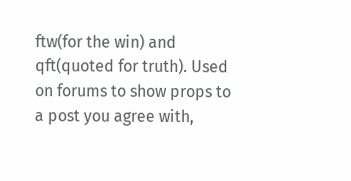ftw(for the win) and qft(quoted for truth). Used on forums to show props to a post you agree with,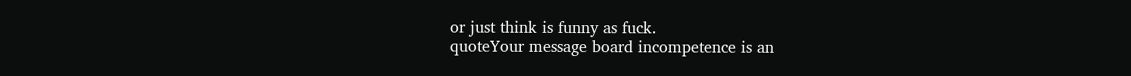or just think is funny as fuck.
quoteYour message board incompetence is an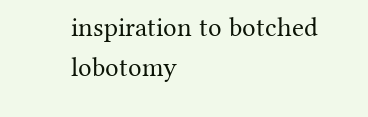inspiration to botched lobotomy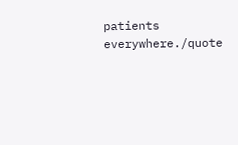patients everywhere./quote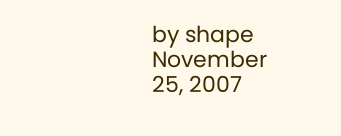by shape November 25, 2007